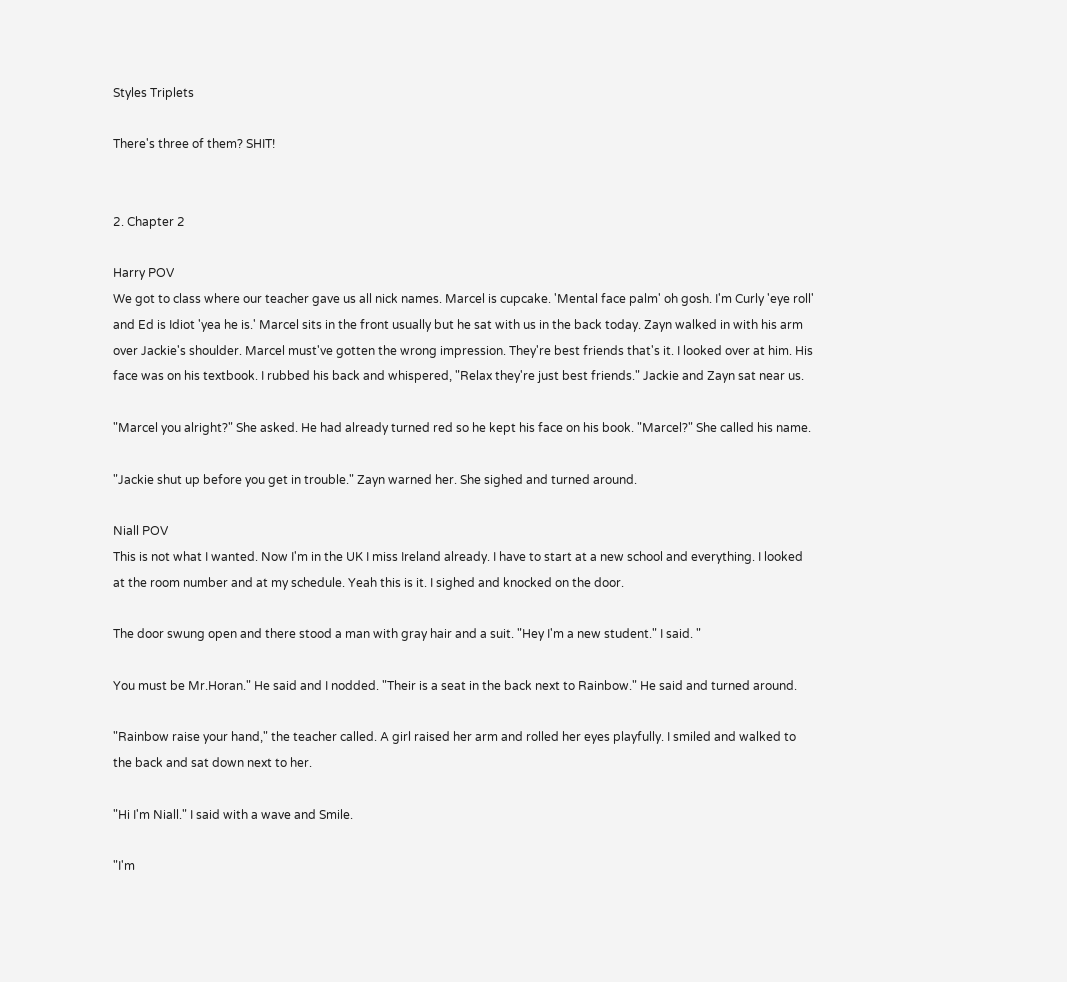Styles Triplets

There's three of them? SHIT!


2. Chapter 2

Harry POV
We got to class where our teacher gave us all nick names. Marcel is cupcake. 'Mental face palm' oh gosh. I'm Curly 'eye roll' and Ed is Idiot 'yea he is.' Marcel sits in the front usually but he sat with us in the back today. Zayn walked in with his arm over Jackie's shoulder. Marcel must've gotten the wrong impression. They're best friends that's it. I looked over at him. His face was on his textbook. I rubbed his back and whispered, "Relax they're just best friends." Jackie and Zayn sat near us.

"Marcel you alright?" She asked. He had already turned red so he kept his face on his book. "Marcel?" She called his name.

"Jackie shut up before you get in trouble." Zayn warned her. She sighed and turned around.

Niall POV
This is not what I wanted. Now I'm in the UK I miss Ireland already. I have to start at a new school and everything. I looked at the room number and at my schedule. Yeah this is it. I sighed and knocked on the door.

The door swung open and there stood a man with gray hair and a suit. "Hey I'm a new student." I said. "

You must be Mr.Horan." He said and I nodded. "Their is a seat in the back next to Rainbow." He said and turned around.

"Rainbow raise your hand," the teacher called. A girl raised her arm and rolled her eyes playfully. I smiled and walked to the back and sat down next to her.

"Hi I'm Niall." I said with a wave and Smile.

"I'm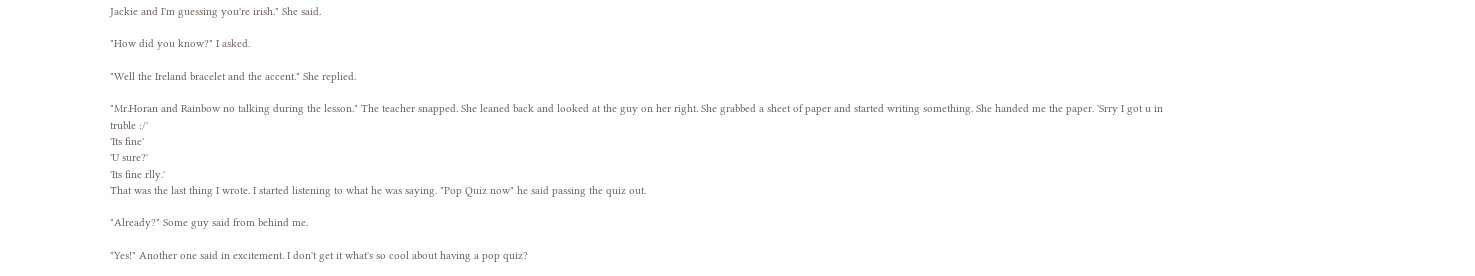Jackie and I'm guessing you're irish." She said.

"How did you know?" I asked.

"Well the Ireland bracelet and the accent." She replied.

"Mr.Horan and Rainbow no talking during the lesson." The teacher snapped. She leaned back and looked at the guy on her right. She grabbed a sheet of paper and started writing something. She handed me the paper. 'Srry I got u in truble :/'
'Its fine'
'U sure?'
'Its fine rlly.'
That was the last thing I wrote. I started listening to what he was saying. "Pop Quiz now" he said passing the quiz out.

"Already?" Some guy said from behind me.

"Yes!" Another one said in excitement. I don't get it what's so cool about having a pop quiz?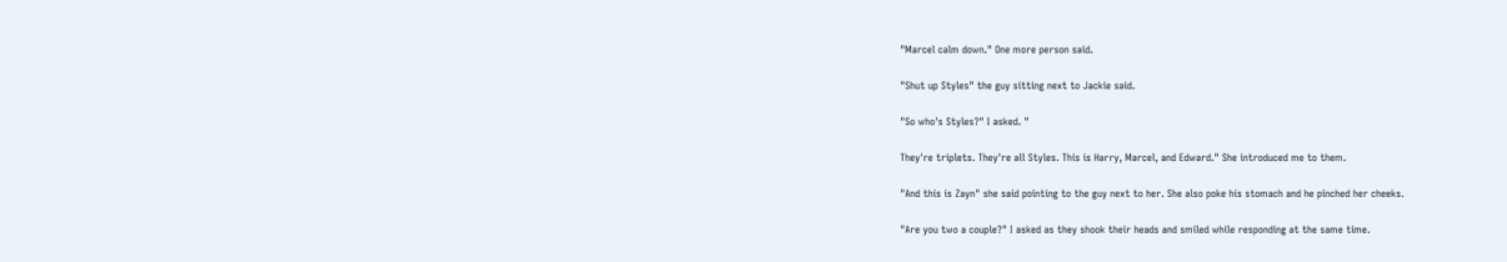"Marcel calm down." One more person said.

"Shut up Styles" the guy sitting next to Jackie said.

"So who's Styles?" I asked. "

They're triplets. They're all Styles. This is Harry, Marcel, and Edward." She introduced me to them.

"And this is Zayn" she said pointing to the guy next to her. She also poke his stomach and he pinched her cheeks.

"Are you two a couple?" I asked as they shook their heads and smiled while responding at the same time.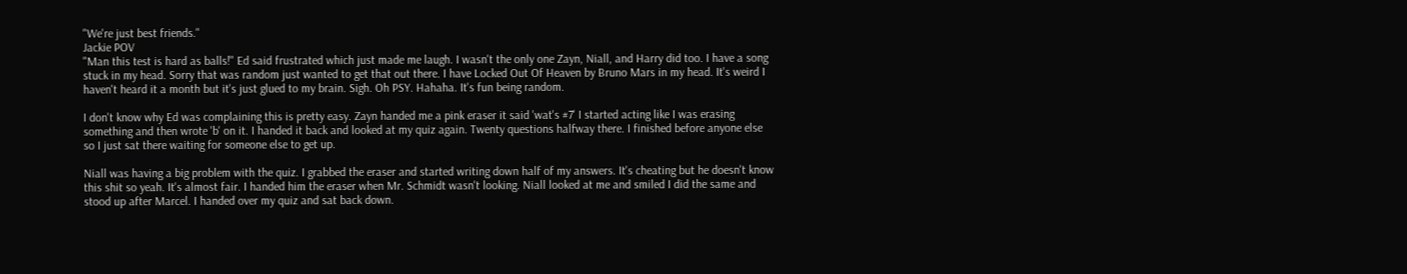"We're just best friends."
Jackie POV
"Man this test is hard as balls!" Ed said frustrated which just made me laugh. I wasn't the only one Zayn, Niall, and Harry did too. I have a song stuck in my head. Sorry that was random just wanted to get that out there. I have Locked Out Of Heaven by Bruno Mars in my head. It's weird I haven't heard it a month but it's just glued to my brain. Sigh. Oh PSY. Hahaha. It's fun being random.

I don't know why Ed was complaining this is pretty easy. Zayn handed me a pink eraser it said 'wat's #7' I started acting like I was erasing something and then wrote 'b' on it. I handed it back and looked at my quiz again. Twenty questions halfway there. I finished before anyone else so I just sat there waiting for someone else to get up.

Niall was having a big problem with the quiz. I grabbed the eraser and started writing down half of my answers. It's cheating but he doesn't know this shit so yeah. It's almost fair. I handed him the eraser when Mr. Schmidt wasn't looking. Niall looked at me and smiled I did the same and stood up after Marcel. I handed over my quiz and sat back down.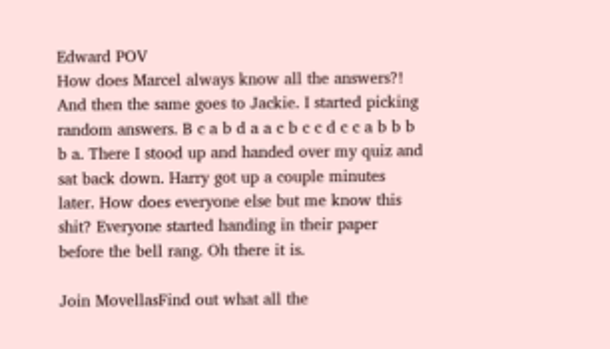Edward POV
How does Marcel always know all the answers?! And then the same goes to Jackie. I started picking random answers. B c a b d a a c b c c d c c a b b b b a. There I stood up and handed over my quiz and sat back down. Harry got up a couple minutes later. How does everyone else but me know this shit? Everyone started handing in their paper before the bell rang. Oh there it is.

Join MovellasFind out what all the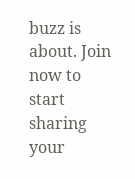buzz is about. Join now to start sharing your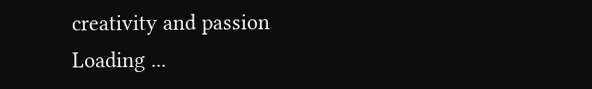creativity and passion
Loading ...